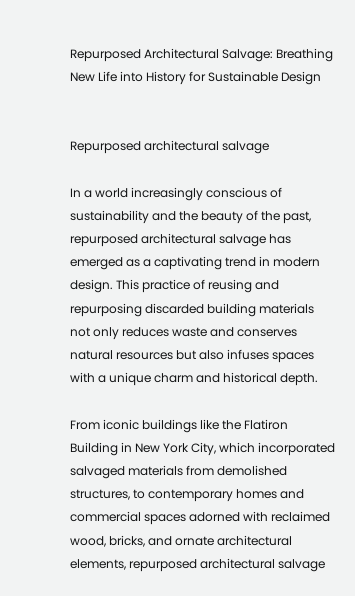Repurposed Architectural Salvage: Breathing New Life into History for Sustainable Design


Repurposed architectural salvage

In a world increasingly conscious of sustainability and the beauty of the past, repurposed architectural salvage has emerged as a captivating trend in modern design. This practice of reusing and repurposing discarded building materials not only reduces waste and conserves natural resources but also infuses spaces with a unique charm and historical depth.

From iconic buildings like the Flatiron Building in New York City, which incorporated salvaged materials from demolished structures, to contemporary homes and commercial spaces adorned with reclaimed wood, bricks, and ornate architectural elements, repurposed architectural salvage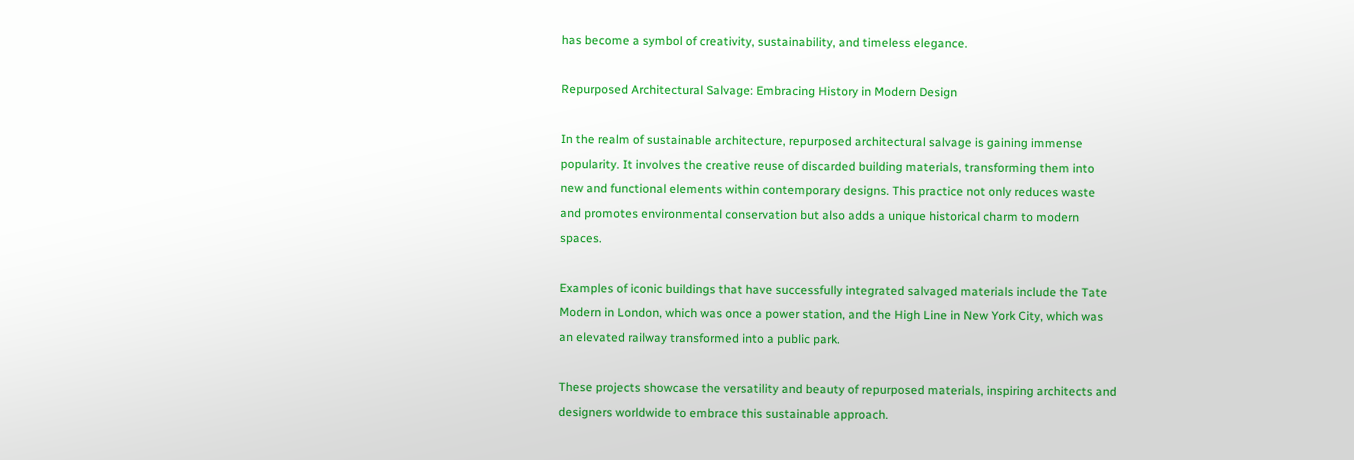has become a symbol of creativity, sustainability, and timeless elegance.

Repurposed Architectural Salvage: Embracing History in Modern Design

In the realm of sustainable architecture, repurposed architectural salvage is gaining immense popularity. It involves the creative reuse of discarded building materials, transforming them into new and functional elements within contemporary designs. This practice not only reduces waste and promotes environmental conservation but also adds a unique historical charm to modern spaces.

Examples of iconic buildings that have successfully integrated salvaged materials include the Tate Modern in London, which was once a power station, and the High Line in New York City, which was an elevated railway transformed into a public park.

These projects showcase the versatility and beauty of repurposed materials, inspiring architects and designers worldwide to embrace this sustainable approach.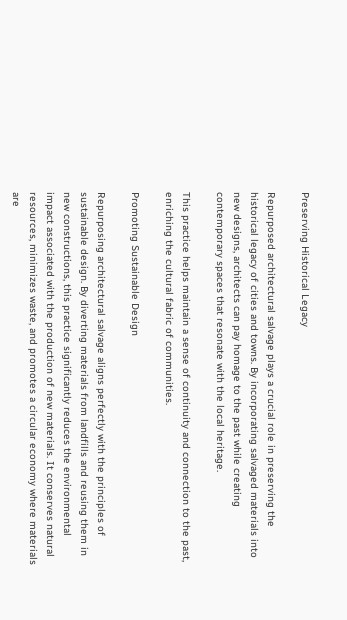Preserving Historical Legacy

Repurposed architectural salvage plays a crucial role in preserving the historical legacy of cities and towns. By incorporating salvaged materials into new designs, architects can pay homage to the past while creating contemporary spaces that resonate with the local heritage.

This practice helps maintain a sense of continuity and connection to the past, enriching the cultural fabric of communities.

Promoting Sustainable Design

Repurposing architectural salvage aligns perfectly with the principles of sustainable design. By diverting materials from landfills and reusing them in new constructions, this practice significantly reduces the environmental impact associated with the production of new materials. It conserves natural resources, minimizes waste, and promotes a circular economy where materials are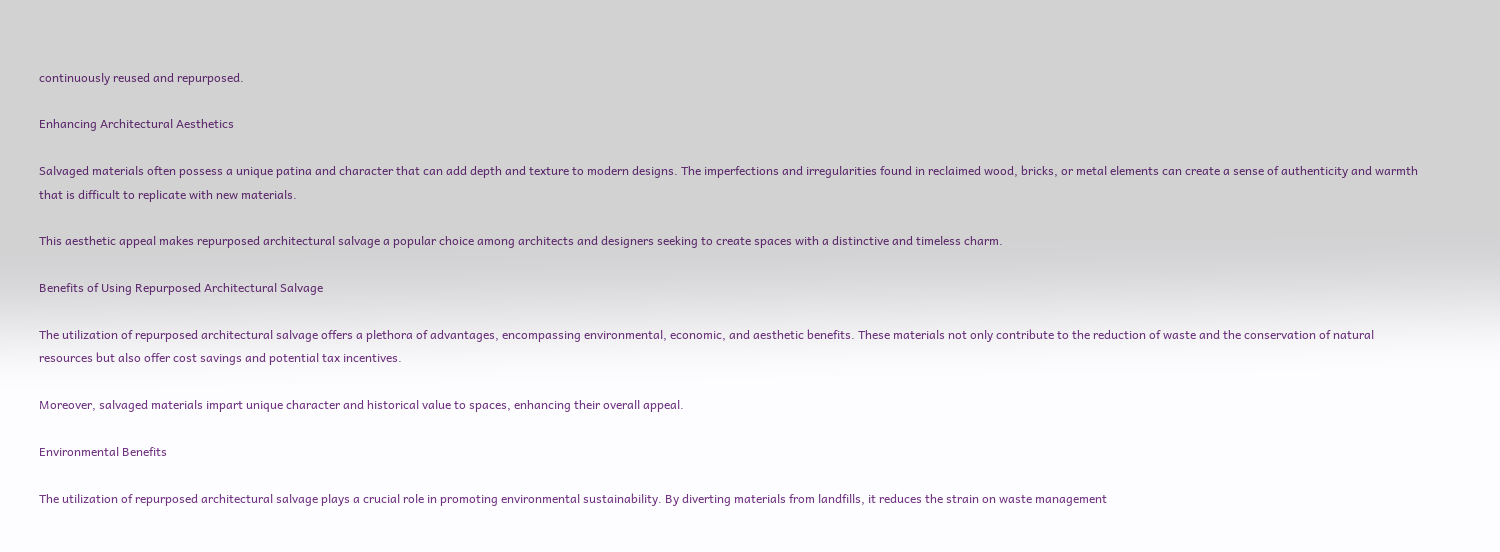continuously reused and repurposed.

Enhancing Architectural Aesthetics

Salvaged materials often possess a unique patina and character that can add depth and texture to modern designs. The imperfections and irregularities found in reclaimed wood, bricks, or metal elements can create a sense of authenticity and warmth that is difficult to replicate with new materials.

This aesthetic appeal makes repurposed architectural salvage a popular choice among architects and designers seeking to create spaces with a distinctive and timeless charm.

Benefits of Using Repurposed Architectural Salvage

The utilization of repurposed architectural salvage offers a plethora of advantages, encompassing environmental, economic, and aesthetic benefits. These materials not only contribute to the reduction of waste and the conservation of natural resources but also offer cost savings and potential tax incentives.

Moreover, salvaged materials impart unique character and historical value to spaces, enhancing their overall appeal.

Environmental Benefits

The utilization of repurposed architectural salvage plays a crucial role in promoting environmental sustainability. By diverting materials from landfills, it reduces the strain on waste management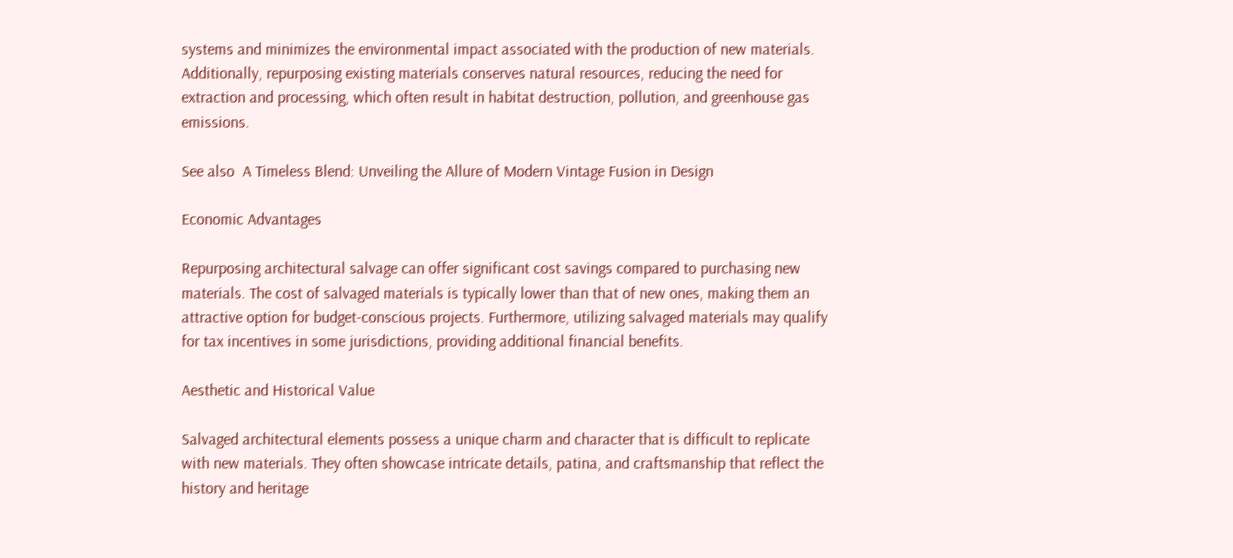systems and minimizes the environmental impact associated with the production of new materials. Additionally, repurposing existing materials conserves natural resources, reducing the need for extraction and processing, which often result in habitat destruction, pollution, and greenhouse gas emissions.

See also  A Timeless Blend: Unveiling the Allure of Modern Vintage Fusion in Design

Economic Advantages

Repurposing architectural salvage can offer significant cost savings compared to purchasing new materials. The cost of salvaged materials is typically lower than that of new ones, making them an attractive option for budget-conscious projects. Furthermore, utilizing salvaged materials may qualify for tax incentives in some jurisdictions, providing additional financial benefits.

Aesthetic and Historical Value

Salvaged architectural elements possess a unique charm and character that is difficult to replicate with new materials. They often showcase intricate details, patina, and craftsmanship that reflect the history and heritage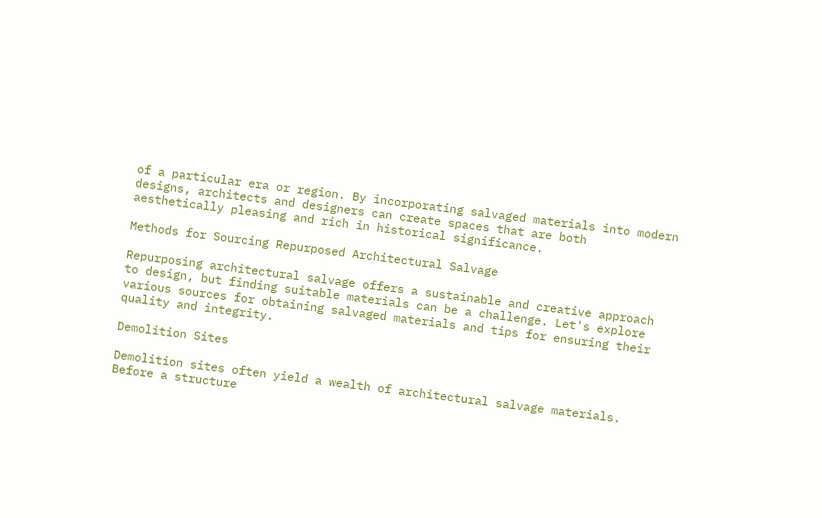of a particular era or region. By incorporating salvaged materials into modern designs, architects and designers can create spaces that are both aesthetically pleasing and rich in historical significance.

Methods for Sourcing Repurposed Architectural Salvage

Repurposing architectural salvage offers a sustainable and creative approach to design, but finding suitable materials can be a challenge. Let's explore various sources for obtaining salvaged materials and tips for ensuring their quality and integrity.

Demolition Sites

Demolition sites often yield a wealth of architectural salvage materials. Before a structure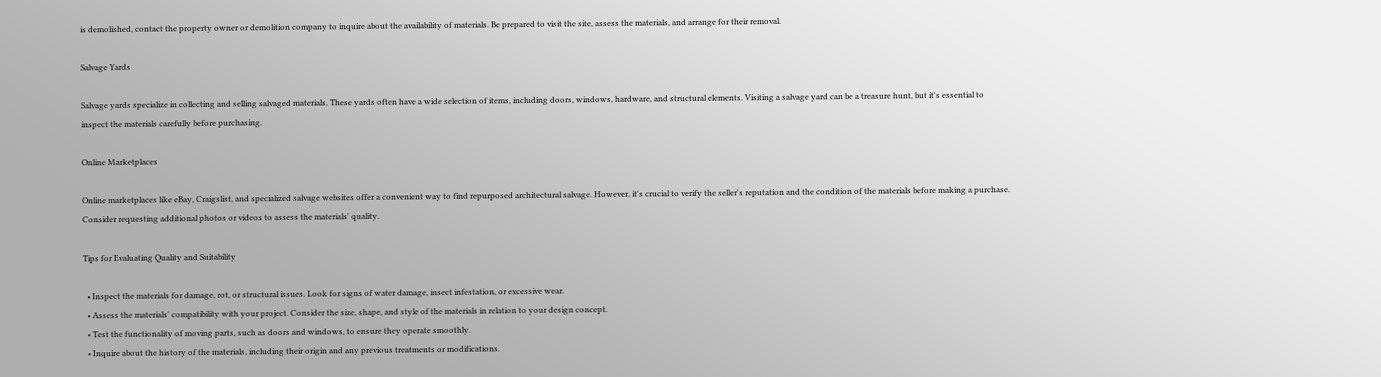is demolished, contact the property owner or demolition company to inquire about the availability of materials. Be prepared to visit the site, assess the materials, and arrange for their removal.

Salvage Yards

Salvage yards specialize in collecting and selling salvaged materials. These yards often have a wide selection of items, including doors, windows, hardware, and structural elements. Visiting a salvage yard can be a treasure hunt, but it's essential to inspect the materials carefully before purchasing.

Online Marketplaces

Online marketplaces like eBay, Craigslist, and specialized salvage websites offer a convenient way to find repurposed architectural salvage. However, it's crucial to verify the seller's reputation and the condition of the materials before making a purchase. Consider requesting additional photos or videos to assess the materials' quality.

Tips for Evaluating Quality and Suitability

  • Inspect the materials for damage, rot, or structural issues. Look for signs of water damage, insect infestation, or excessive wear.
  • Assess the materials' compatibility with your project. Consider the size, shape, and style of the materials in relation to your design concept.
  • Test the functionality of moving parts, such as doors and windows, to ensure they operate smoothly.
  • Inquire about the history of the materials, including their origin and any previous treatments or modifications.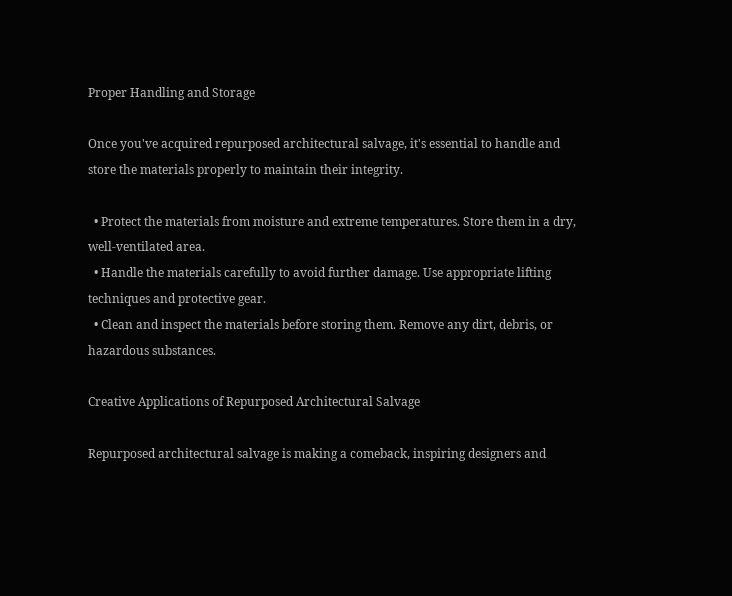Proper Handling and Storage

Once you've acquired repurposed architectural salvage, it's essential to handle and store the materials properly to maintain their integrity.

  • Protect the materials from moisture and extreme temperatures. Store them in a dry, well-ventilated area.
  • Handle the materials carefully to avoid further damage. Use appropriate lifting techniques and protective gear.
  • Clean and inspect the materials before storing them. Remove any dirt, debris, or hazardous substances.

Creative Applications of Repurposed Architectural Salvage

Repurposed architectural salvage is making a comeback, inspiring designers and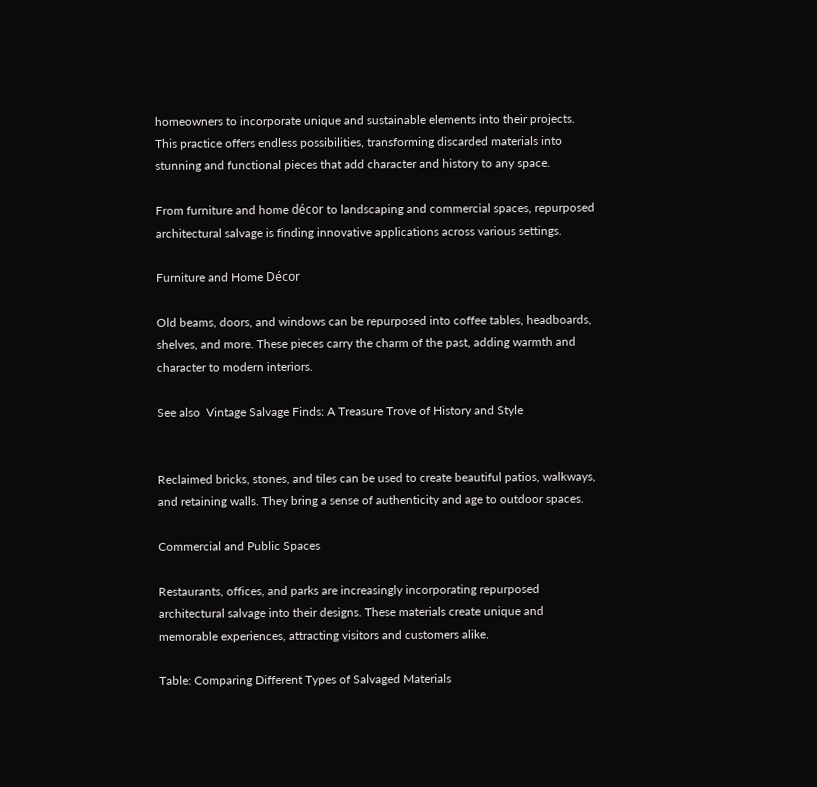homeowners to incorporate unique and sustainable elements into their projects. This practice offers endless possibilities, transforming discarded materials into stunning and functional pieces that add character and history to any space.

From furniture and home décor to landscaping and commercial spaces, repurposed architectural salvage is finding innovative applications across various settings.

Furniture and Home Décor

Old beams, doors, and windows can be repurposed into coffee tables, headboards, shelves, and more. These pieces carry the charm of the past, adding warmth and character to modern interiors.

See also  Vintage Salvage Finds: A Treasure Trove of History and Style


Reclaimed bricks, stones, and tiles can be used to create beautiful patios, walkways, and retaining walls. They bring a sense of authenticity and age to outdoor spaces.

Commercial and Public Spaces

Restaurants, offices, and parks are increasingly incorporating repurposed architectural salvage into their designs. These materials create unique and memorable experiences, attracting visitors and customers alike.

Table: Comparing Different Types of Salvaged Materials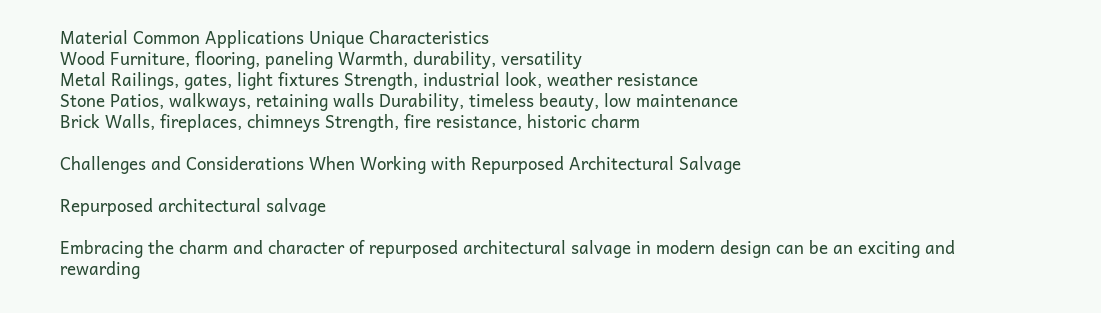Material Common Applications Unique Characteristics
Wood Furniture, flooring, paneling Warmth, durability, versatility
Metal Railings, gates, light fixtures Strength, industrial look, weather resistance
Stone Patios, walkways, retaining walls Durability, timeless beauty, low maintenance
Brick Walls, fireplaces, chimneys Strength, fire resistance, historic charm

Challenges and Considerations When Working with Repurposed Architectural Salvage

Repurposed architectural salvage

Embracing the charm and character of repurposed architectural salvage in modern design can be an exciting and rewarding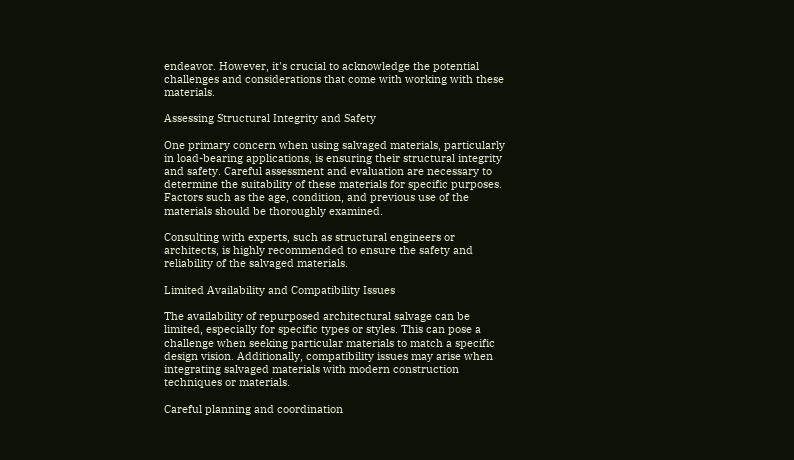endeavor. However, it's crucial to acknowledge the potential challenges and considerations that come with working with these materials.

Assessing Structural Integrity and Safety

One primary concern when using salvaged materials, particularly in load-bearing applications, is ensuring their structural integrity and safety. Careful assessment and evaluation are necessary to determine the suitability of these materials for specific purposes. Factors such as the age, condition, and previous use of the materials should be thoroughly examined.

Consulting with experts, such as structural engineers or architects, is highly recommended to ensure the safety and reliability of the salvaged materials.

Limited Availability and Compatibility Issues

The availability of repurposed architectural salvage can be limited, especially for specific types or styles. This can pose a challenge when seeking particular materials to match a specific design vision. Additionally, compatibility issues may arise when integrating salvaged materials with modern construction techniques or materials.

Careful planning and coordination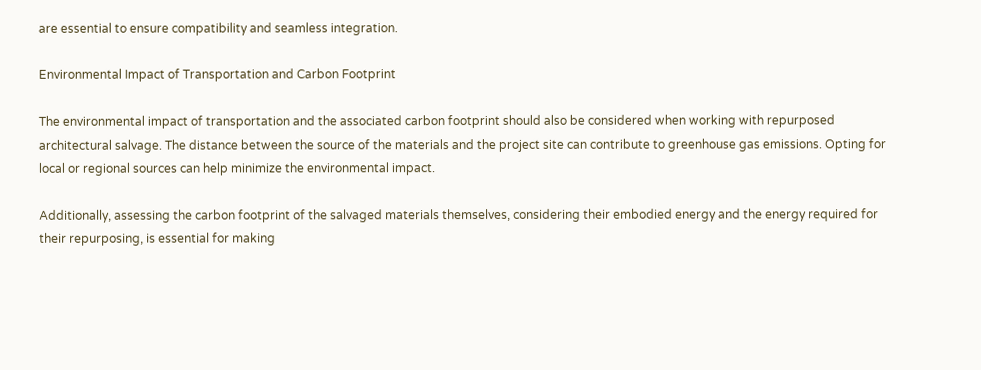are essential to ensure compatibility and seamless integration.

Environmental Impact of Transportation and Carbon Footprint

The environmental impact of transportation and the associated carbon footprint should also be considered when working with repurposed architectural salvage. The distance between the source of the materials and the project site can contribute to greenhouse gas emissions. Opting for local or regional sources can help minimize the environmental impact.

Additionally, assessing the carbon footprint of the salvaged materials themselves, considering their embodied energy and the energy required for their repurposing, is essential for making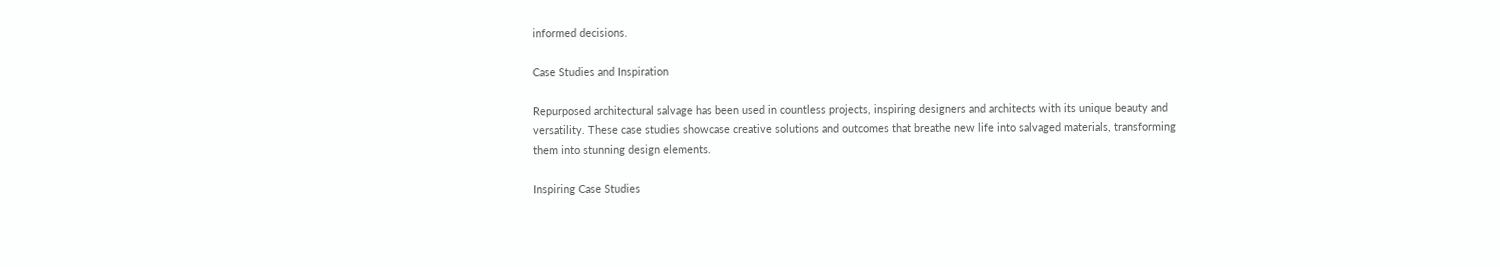informed decisions.

Case Studies and Inspiration

Repurposed architectural salvage has been used in countless projects, inspiring designers and architects with its unique beauty and versatility. These case studies showcase creative solutions and outcomes that breathe new life into salvaged materials, transforming them into stunning design elements.

Inspiring Case Studies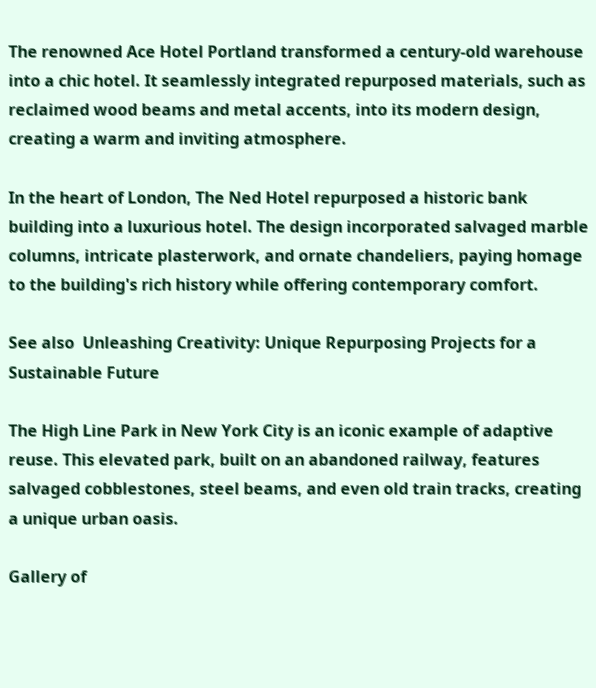The renowned Ace Hotel Portland transformed a century-old warehouse into a chic hotel. It seamlessly integrated repurposed materials, such as reclaimed wood beams and metal accents, into its modern design, creating a warm and inviting atmosphere.

In the heart of London, The Ned Hotel repurposed a historic bank building into a luxurious hotel. The design incorporated salvaged marble columns, intricate plasterwork, and ornate chandeliers, paying homage to the building's rich history while offering contemporary comfort.

See also  Unleashing Creativity: Unique Repurposing Projects for a Sustainable Future

The High Line Park in New York City is an iconic example of adaptive reuse. This elevated park, built on an abandoned railway, features salvaged cobblestones, steel beams, and even old train tracks, creating a unique urban oasis.

Gallery of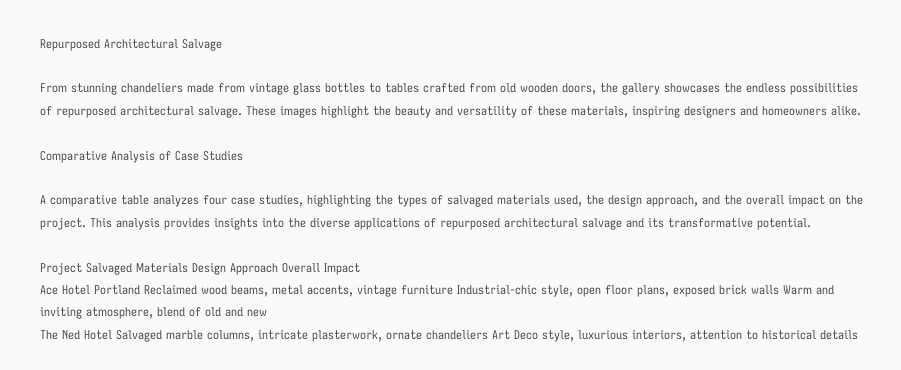Repurposed Architectural Salvage

From stunning chandeliers made from vintage glass bottles to tables crafted from old wooden doors, the gallery showcases the endless possibilities of repurposed architectural salvage. These images highlight the beauty and versatility of these materials, inspiring designers and homeowners alike.

Comparative Analysis of Case Studies

A comparative table analyzes four case studies, highlighting the types of salvaged materials used, the design approach, and the overall impact on the project. This analysis provides insights into the diverse applications of repurposed architectural salvage and its transformative potential.

Project Salvaged Materials Design Approach Overall Impact
Ace Hotel Portland Reclaimed wood beams, metal accents, vintage furniture Industrial-chic style, open floor plans, exposed brick walls Warm and inviting atmosphere, blend of old and new
The Ned Hotel Salvaged marble columns, intricate plasterwork, ornate chandeliers Art Deco style, luxurious interiors, attention to historical details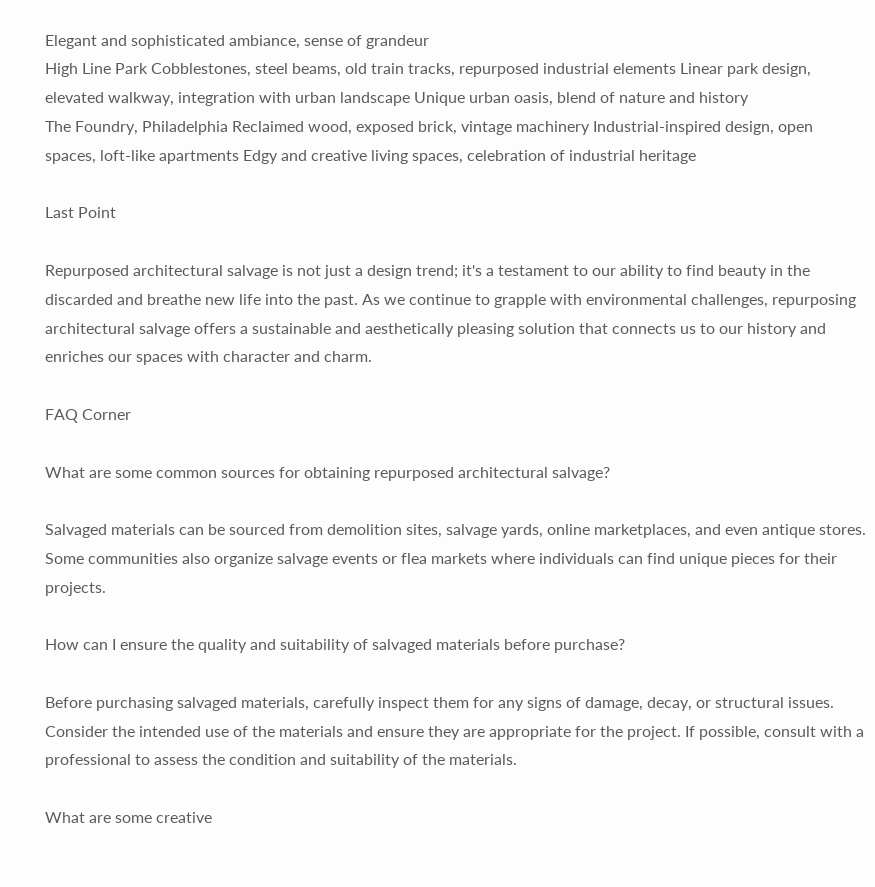Elegant and sophisticated ambiance, sense of grandeur
High Line Park Cobblestones, steel beams, old train tracks, repurposed industrial elements Linear park design, elevated walkway, integration with urban landscape Unique urban oasis, blend of nature and history
The Foundry, Philadelphia Reclaimed wood, exposed brick, vintage machinery Industrial-inspired design, open spaces, loft-like apartments Edgy and creative living spaces, celebration of industrial heritage

Last Point

Repurposed architectural salvage is not just a design trend; it's a testament to our ability to find beauty in the discarded and breathe new life into the past. As we continue to grapple with environmental challenges, repurposing architectural salvage offers a sustainable and aesthetically pleasing solution that connects us to our history and enriches our spaces with character and charm.

FAQ Corner

What are some common sources for obtaining repurposed architectural salvage?

Salvaged materials can be sourced from demolition sites, salvage yards, online marketplaces, and even antique stores. Some communities also organize salvage events or flea markets where individuals can find unique pieces for their projects.

How can I ensure the quality and suitability of salvaged materials before purchase?

Before purchasing salvaged materials, carefully inspect them for any signs of damage, decay, or structural issues. Consider the intended use of the materials and ensure they are appropriate for the project. If possible, consult with a professional to assess the condition and suitability of the materials.

What are some creative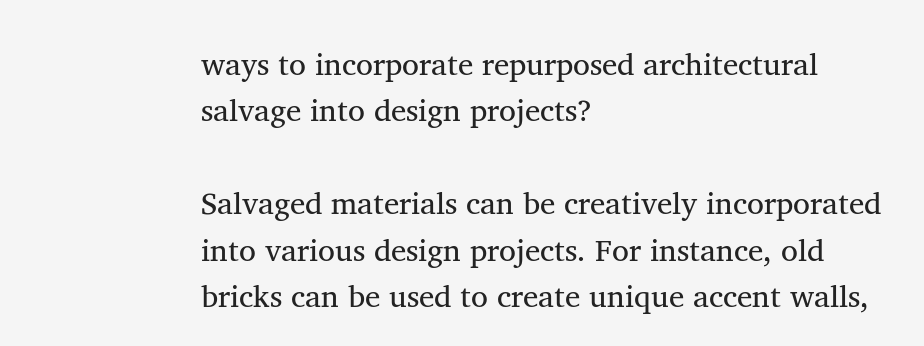ways to incorporate repurposed architectural salvage into design projects?

Salvaged materials can be creatively incorporated into various design projects. For instance, old bricks can be used to create unique accent walls,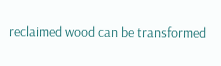reclaimed wood can be transformed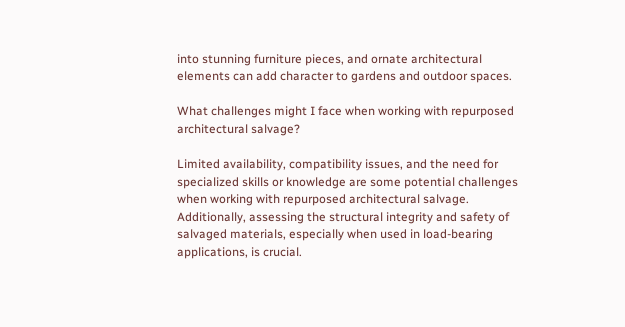into stunning furniture pieces, and ornate architectural elements can add character to gardens and outdoor spaces.

What challenges might I face when working with repurposed architectural salvage?

Limited availability, compatibility issues, and the need for specialized skills or knowledge are some potential challenges when working with repurposed architectural salvage. Additionally, assessing the structural integrity and safety of salvaged materials, especially when used in load-bearing applications, is crucial.